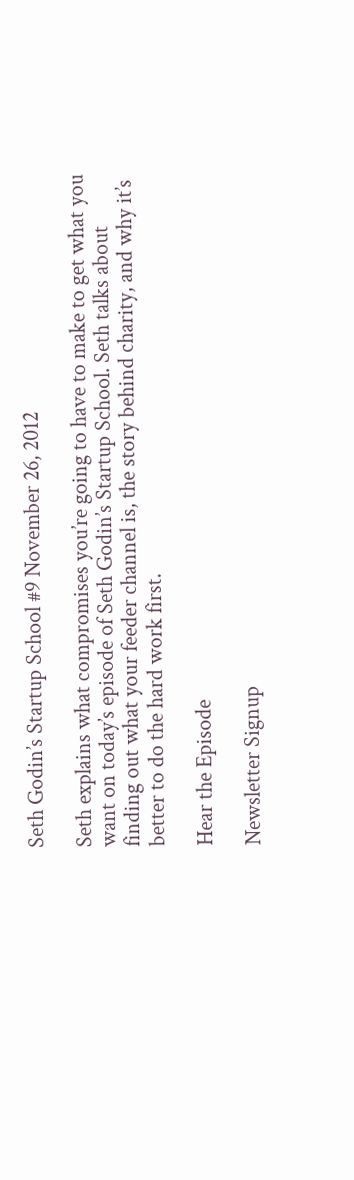Seth Godin’s Startup School #9 November 26, 2012

Seth explains what compromises you’re going to have to make to get what you want on today’s episode of Seth Godin’s Startup School. Seth talks about finding out what your feeder channel is, the story behind charity, and why it’s better to do the hard work first.

Hear the Episode

Newsletter Signup